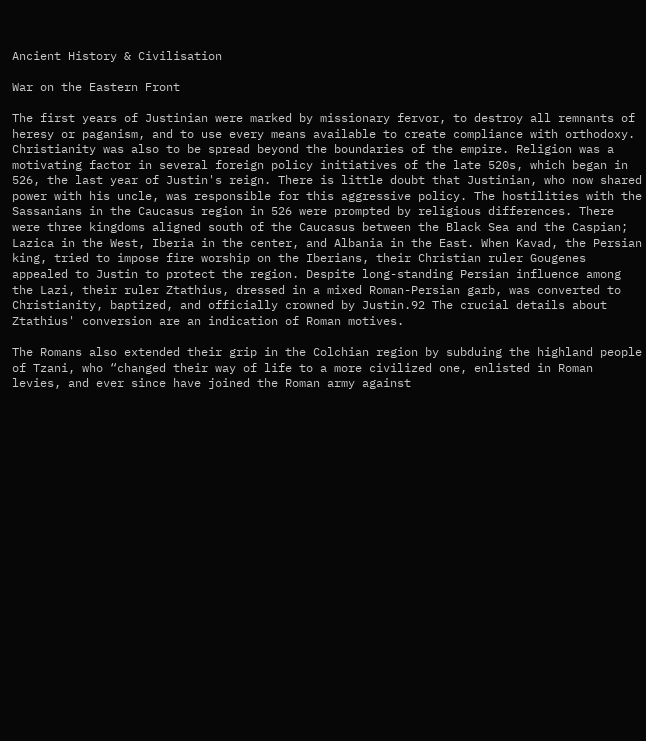Ancient History & Civilisation

War on the Eastern Front

The first years of Justinian were marked by missionary fervor, to destroy all remnants of heresy or paganism, and to use every means available to create compliance with orthodoxy. Christianity was also to be spread beyond the boundaries of the empire. Religion was a motivating factor in several foreign policy initiatives of the late 520s, which began in 526, the last year of Justin's reign. There is little doubt that Justinian, who now shared power with his uncle, was responsible for this aggressive policy. The hostilities with the Sassanians in the Caucasus region in 526 were prompted by religious differences. There were three kingdoms aligned south of the Caucasus between the Black Sea and the Caspian; Lazica in the West, Iberia in the center, and Albania in the East. When Kavad, the Persian king, tried to impose fire worship on the Iberians, their Christian ruler Gougenes appealed to Justin to protect the region. Despite long-standing Persian influence among the Lazi, their ruler Ztathius, dressed in a mixed Roman-Persian garb, was converted to Christianity, baptized, and officially crowned by Justin.92 The crucial details about Ztathius' conversion are an indication of Roman motives.

The Romans also extended their grip in the Colchian region by subduing the highland people of Tzani, who “changed their way of life to a more civilized one, enlisted in Roman levies, and ever since have joined the Roman army against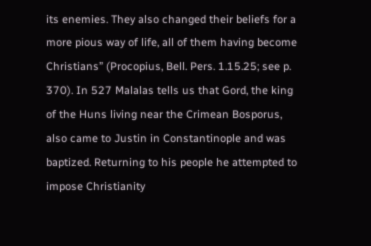its enemies. They also changed their beliefs for a more pious way of life, all of them having become Christians” (Procopius, Bell. Pers. 1.15.25; see p. 370). In 527 Malalas tells us that Gord, the king of the Huns living near the Crimean Bosporus, also came to Justin in Constantinople and was baptized. Returning to his people he attempted to impose Christianity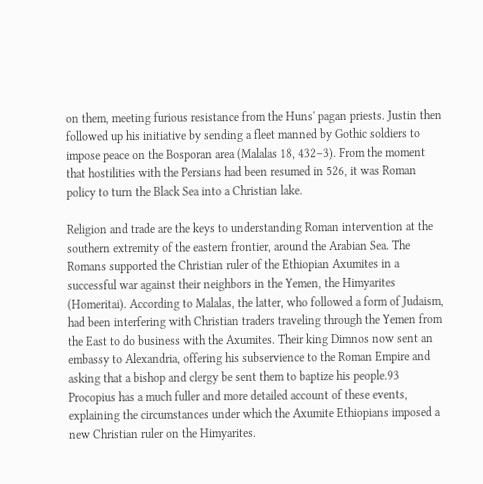on them, meeting furious resistance from the Huns' pagan priests. Justin then followed up his initiative by sending a fleet manned by Gothic soldiers to impose peace on the Bosporan area (Malalas 18, 432–3). From the moment that hostilities with the Persians had been resumed in 526, it was Roman policy to turn the Black Sea into a Christian lake.

Religion and trade are the keys to understanding Roman intervention at the southern extremity of the eastern frontier, around the Arabian Sea. The Romans supported the Christian ruler of the Ethiopian Axumites in a successful war against their neighbors in the Yemen, the Himyarites (Homeritai). According to Malalas, the latter, who followed a form of Judaism, had been interfering with Christian traders traveling through the Yemen from the East to do business with the Axumites. Their king Dimnos now sent an embassy to Alexandria, offering his subservience to the Roman Empire and asking that a bishop and clergy be sent them to baptize his people.93 Procopius has a much fuller and more detailed account of these events, explaining the circumstances under which the Axumite Ethiopians imposed a new Christian ruler on the Himyarites.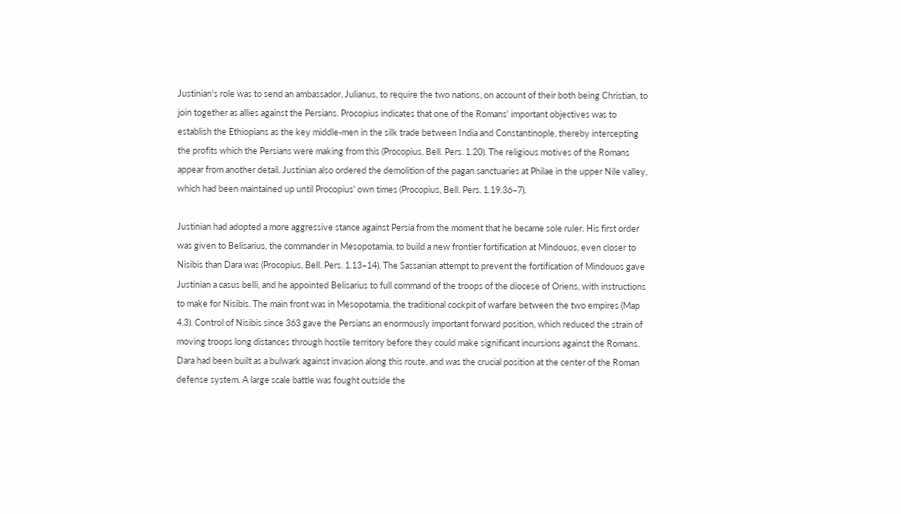Justinian's role was to send an ambassador, Julianus, to require the two nations, on account of their both being Christian, to join together as allies against the Persians. Procopius indicates that one of the Romans' important objectives was to establish the Ethiopians as the key middle-men in the silk trade between India and Constantinople, thereby intercepting the profits which the Persians were making from this (Procopius, Bell. Pers. 1.20). The religious motives of the Romans appear from another detail. Justinian also ordered the demolition of the pagan sanctuaries at Philae in the upper Nile valley, which had been maintained up until Procopius' own times (Procopius, Bell. Pers. 1.19.36–7).

Justinian had adopted a more aggressive stance against Persia from the moment that he became sole ruler. His first order was given to Belisarius, the commander in Mesopotamia, to build a new frontier fortification at Mindouos, even closer to Nisibis than Dara was (Procopius, Bell. Pers. 1.13–14). The Sassanian attempt to prevent the fortification of Mindouos gave Justinian a casus belli, and he appointed Belisarius to full command of the troops of the diocese of Oriens, with instructions to make for Nisibis. The main front was in Mesopotamia, the traditional cockpit of warfare between the two empires (Map 4.3). Control of Nisibis since 363 gave the Persians an enormously important forward position, which reduced the strain of moving troops long distances through hostile territory before they could make significant incursions against the Romans. Dara had been built as a bulwark against invasion along this route, and was the crucial position at the center of the Roman defense system. A large scale battle was fought outside the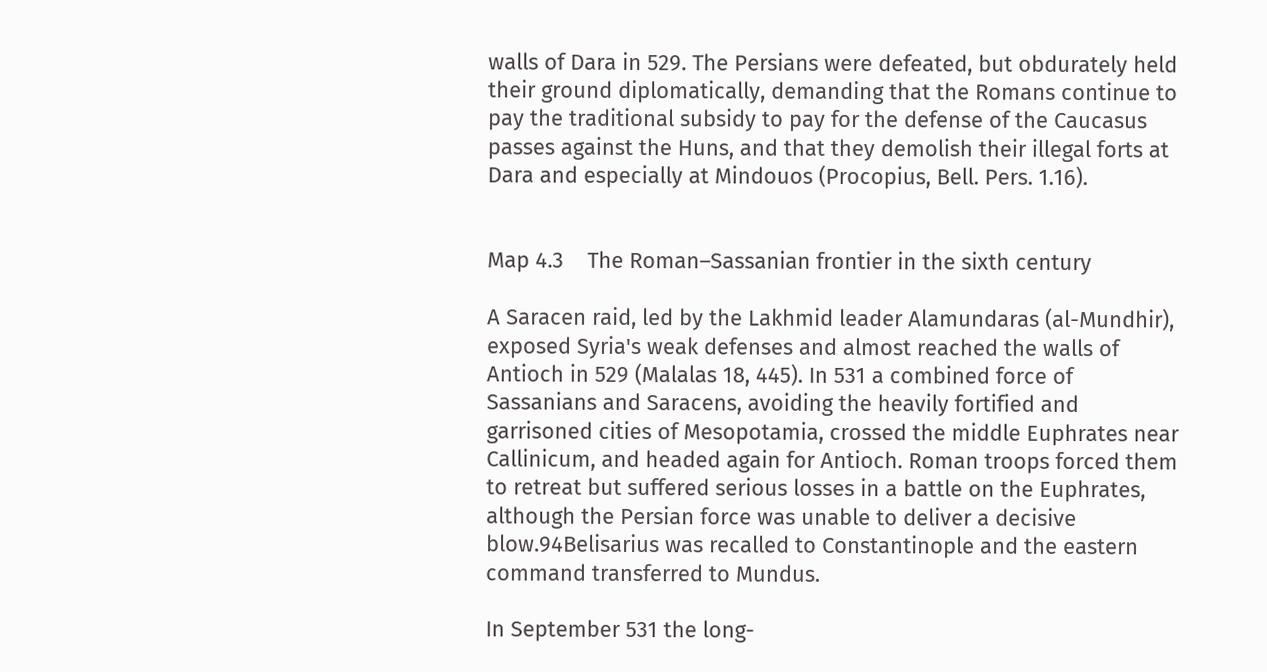walls of Dara in 529. The Persians were defeated, but obdurately held their ground diplomatically, demanding that the Romans continue to pay the traditional subsidy to pay for the defense of the Caucasus passes against the Huns, and that they demolish their illegal forts at Dara and especially at Mindouos (Procopius, Bell. Pers. 1.16).


Map 4.3    The Roman–Sassanian frontier in the sixth century

A Saracen raid, led by the Lakhmid leader Alamundaras (al-Mundhir), exposed Syria's weak defenses and almost reached the walls of Antioch in 529 (Malalas 18, 445). In 531 a combined force of Sassanians and Saracens, avoiding the heavily fortified and garrisoned cities of Mesopotamia, crossed the middle Euphrates near Callinicum, and headed again for Antioch. Roman troops forced them to retreat but suffered serious losses in a battle on the Euphrates, although the Persian force was unable to deliver a decisive blow.94Belisarius was recalled to Constantinople and the eastern command transferred to Mundus.

In September 531 the long-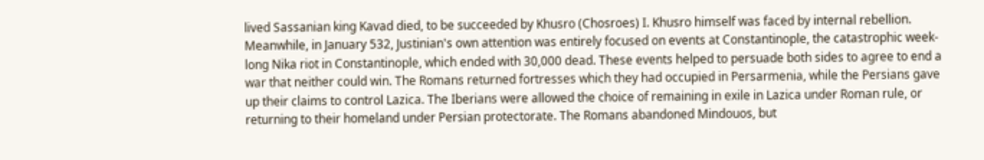lived Sassanian king Kavad died, to be succeeded by Khusro (Chosroes) I. Khusro himself was faced by internal rebellion. Meanwhile, in January 532, Justinian's own attention was entirely focused on events at Constantinople, the catastrophic week-long Nika riot in Constantinople, which ended with 30,000 dead. These events helped to persuade both sides to agree to end a war that neither could win. The Romans returned fortresses which they had occupied in Persarmenia, while the Persians gave up their claims to control Lazica. The Iberians were allowed the choice of remaining in exile in Lazica under Roman rule, or returning to their homeland under Persian protectorate. The Romans abandoned Mindouos, but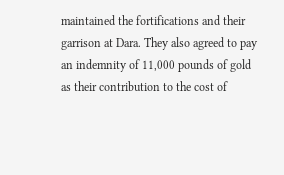maintained the fortifications and their garrison at Dara. They also agreed to pay an indemnity of 11,000 pounds of gold as their contribution to the cost of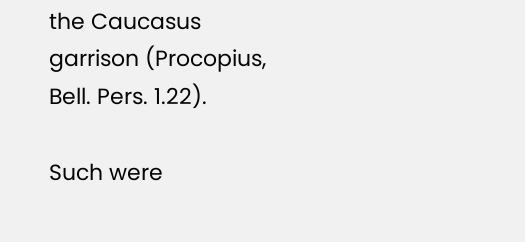the Caucasus garrison (Procopius, Bell. Pers. 1.22).

Such were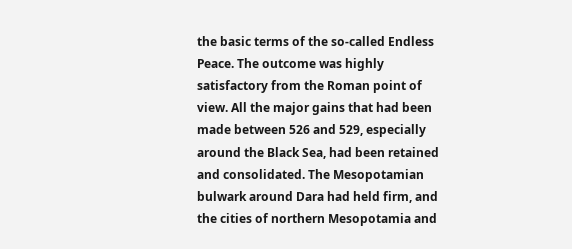the basic terms of the so-called Endless Peace. The outcome was highly satisfactory from the Roman point of view. All the major gains that had been made between 526 and 529, especially around the Black Sea, had been retained and consolidated. The Mesopotamian bulwark around Dara had held firm, and the cities of northern Mesopotamia and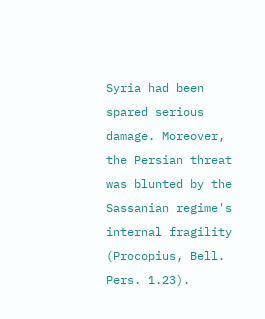Syria had been spared serious damage. Moreover, the Persian threat was blunted by the Sassanian regime's internal fragility (Procopius, Bell. Pers. 1.23).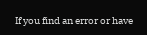If you find an error or have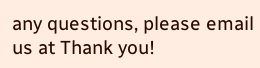any questions, please email us at Thank you!